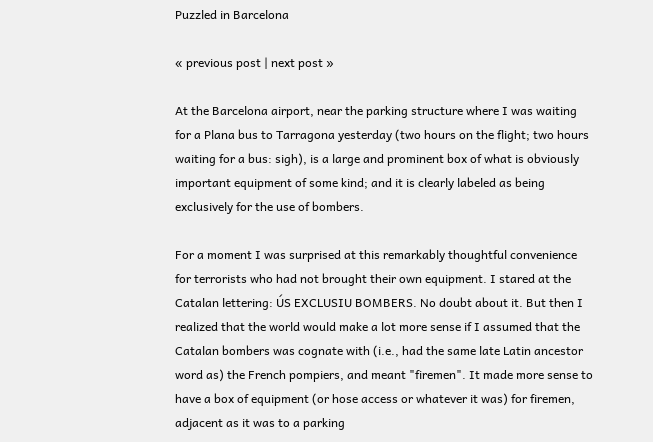Puzzled in Barcelona

« previous post | next post »

At the Barcelona airport, near the parking structure where I was waiting for a Plana bus to Tarragona yesterday (two hours on the flight; two hours waiting for a bus: sigh), is a large and prominent box of what is obviously important equipment of some kind; and it is clearly labeled as being exclusively for the use of bombers.

For a moment I was surprised at this remarkably thoughtful convenience for terrorists who had not brought their own equipment. I stared at the Catalan lettering: ÚS EXCLUSIU BOMBERS. No doubt about it. But then I realized that the world would make a lot more sense if I assumed that the Catalan bombers was cognate with (i.e., had the same late Latin ancestor word as) the French pompiers, and meant "firemen". It made more sense to have a box of equipment (or hose access or whatever it was) for firemen, adjacent as it was to a parking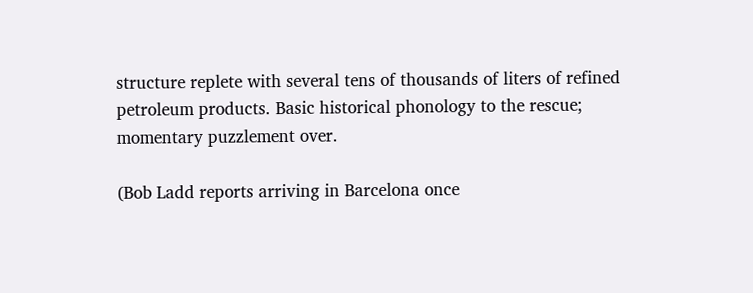structure replete with several tens of thousands of liters of refined petroleum products. Basic historical phonology to the rescue; momentary puzzlement over.

(Bob Ladd reports arriving in Barcelona once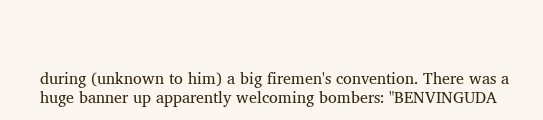during (unknown to him) a big firemen's convention. There was a huge banner up apparently welcoming bombers: "BENVINGUDA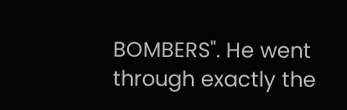BOMBERS". He went through exactly the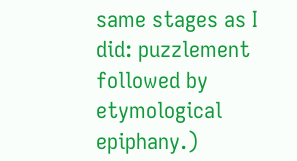same stages as I did: puzzlement followed by etymological epiphany.)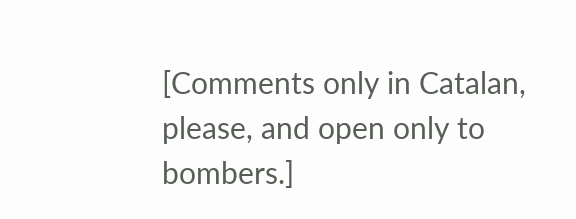[Comments only in Catalan, please, and open only to bombers.]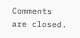Comments are closed.